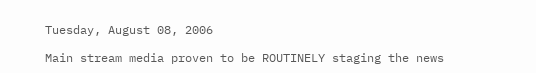Tuesday, August 08, 2006

Main stream media proven to be ROUTINELY staging the news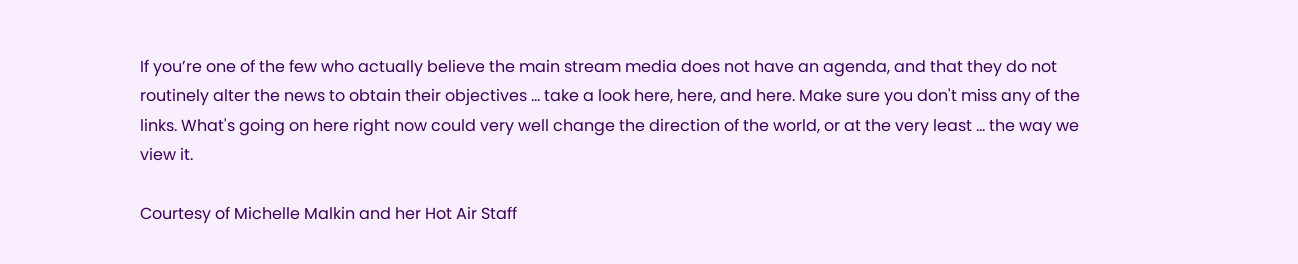If you’re one of the few who actually believe the main stream media does not have an agenda, and that they do not routinely alter the news to obtain their objectives … take a look here, here, and here. Make sure you don't miss any of the links. What's going on here right now could very well change the direction of the world, or at the very least ... the way we view it.

Courtesy of Michelle Malkin and her Hot Air Staff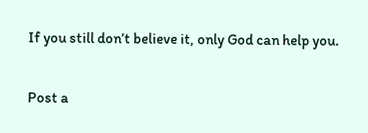If you still don’t believe it, only God can help you.


Post a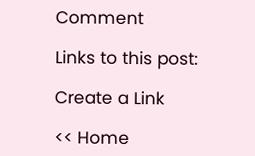Comment

Links to this post:

Create a Link

<< Home